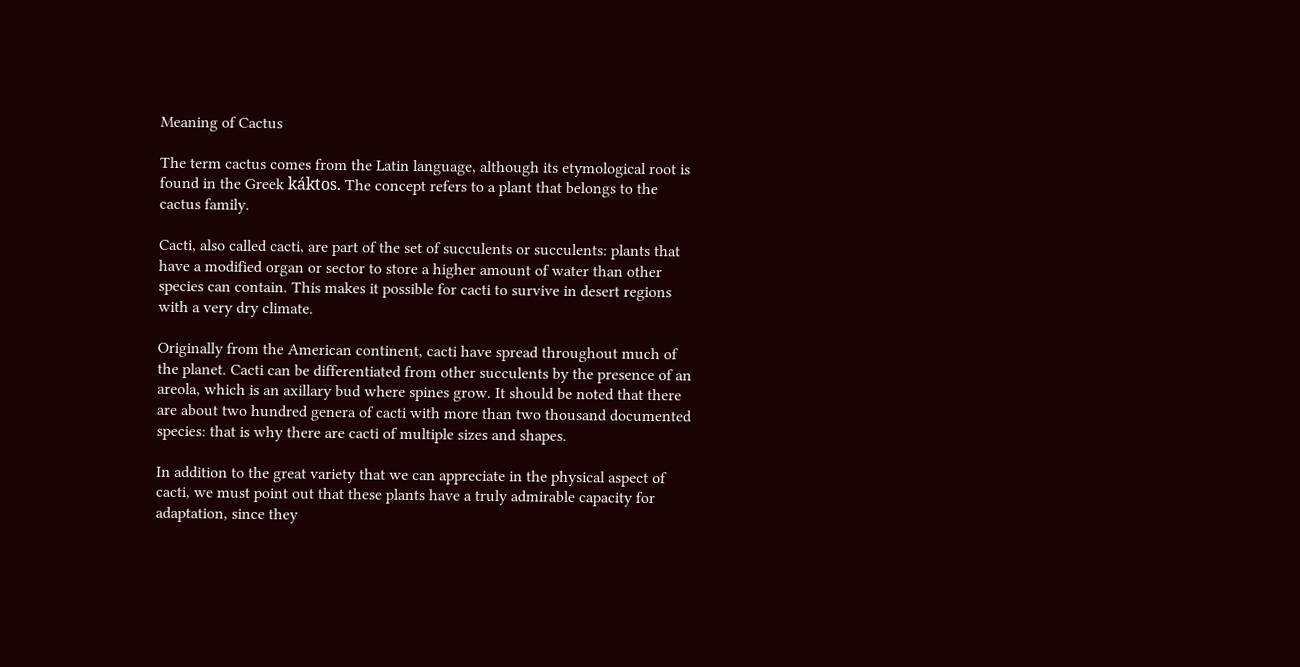Meaning of Cactus

The term cactus comes from the Latin language, although its etymological root is found in the Greek káktos. The concept refers to a plant that belongs to the cactus family.

Cacti, also called cacti, are part of the set of succulents or succulents: plants that have a modified organ or sector to store a higher amount of water than other species can contain. This makes it possible for cacti to survive in desert regions with a very dry climate.

Originally from the American continent, cacti have spread throughout much of the planet. Cacti can be differentiated from other succulents by the presence of an areola, which is an axillary bud where spines grow. It should be noted that there are about two hundred genera of cacti with more than two thousand documented species: that is why there are cacti of multiple sizes and shapes.

In addition to the great variety that we can appreciate in the physical aspect of cacti, we must point out that these plants have a truly admirable capacity for adaptation, since they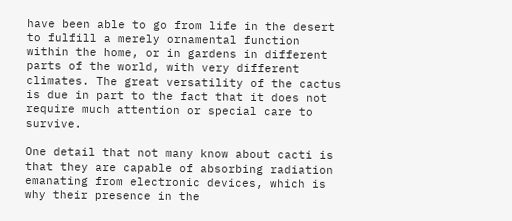have been able to go from life in the desert to fulfill a merely ornamental function within the home, or in gardens in different parts of the world, with very different climates. The great versatility of the cactus is due in part to the fact that it does not require much attention or special care to survive.

One detail that not many know about cacti is that they are capable of absorbing radiation emanating from electronic devices, which is why their presence in the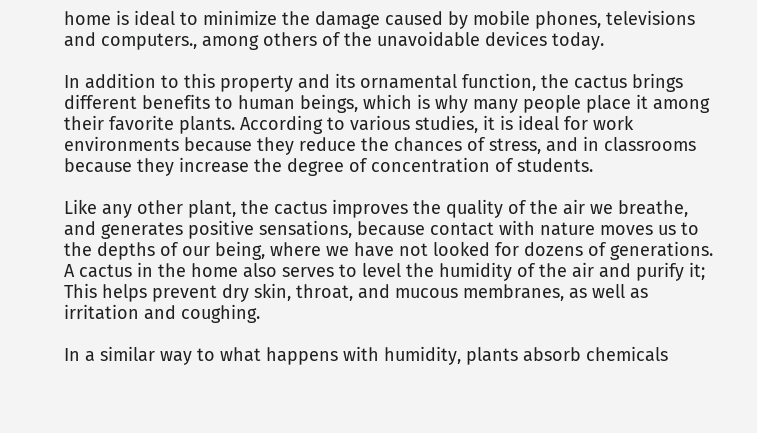home is ideal to minimize the damage caused by mobile phones, televisions and computers., among others of the unavoidable devices today.

In addition to this property and its ornamental function, the cactus brings different benefits to human beings, which is why many people place it among their favorite plants. According to various studies, it is ideal for work environments because they reduce the chances of stress, and in classrooms because they increase the degree of concentration of students.

Like any other plant, the cactus improves the quality of the air we breathe, and generates positive sensations, because contact with nature moves us to the depths of our being, where we have not looked for dozens of generations. A cactus in the home also serves to level the humidity of the air and purify it; This helps prevent dry skin, throat, and mucous membranes, as well as irritation and coughing.

In a similar way to what happens with humidity, plants absorb chemicals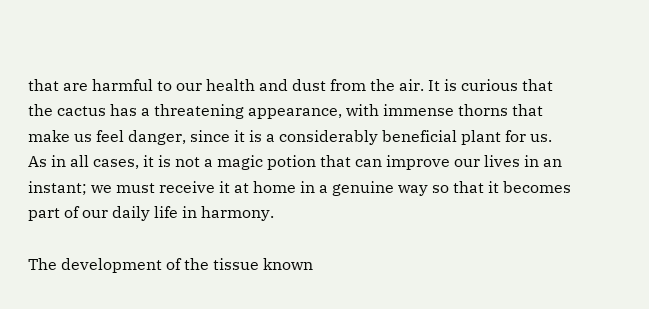that are harmful to our health and dust from the air. It is curious that the cactus has a threatening appearance, with immense thorns that make us feel danger, since it is a considerably beneficial plant for us. As in all cases, it is not a magic potion that can improve our lives in an instant; we must receive it at home in a genuine way so that it becomes part of our daily life in harmony.

The development of the tissue known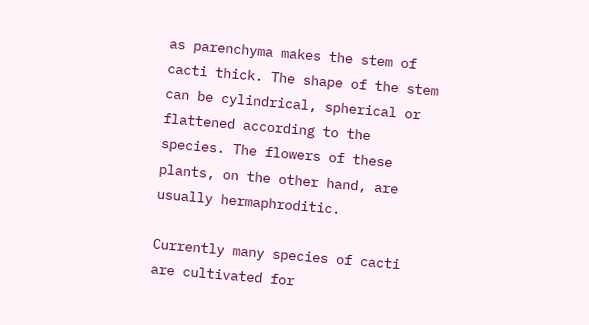as parenchyma makes the stem of cacti thick. The shape of the stem can be cylindrical, spherical or flattened according to the species. The flowers of these plants, on the other hand, are usually hermaphroditic.

Currently many species of cacti are cultivated for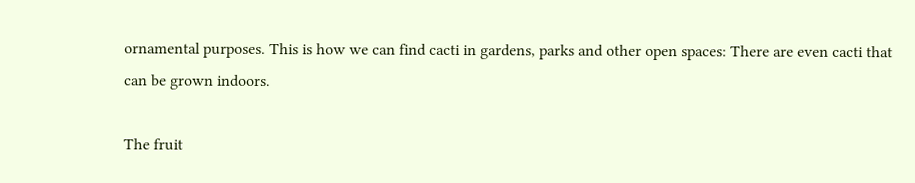ornamental purposes. This is how we can find cacti in gardens, parks and other open spaces: There are even cacti that can be grown indoors.

The fruit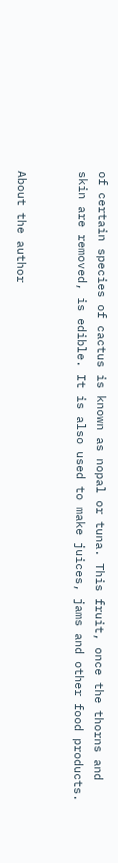of certain species of cactus is known as nopal or tuna. This fruit, once the thorns and skin are removed, is edible. It is also used to make juices, jams and other food products.


About the author